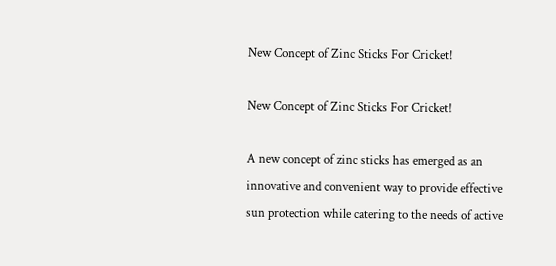New Concept of Zinc Sticks For Cricket!

New Concept of Zinc Sticks For Cricket!

A new concept of zinc sticks has emerged as an innovative and convenient way to provide effective sun protection while catering to the needs of active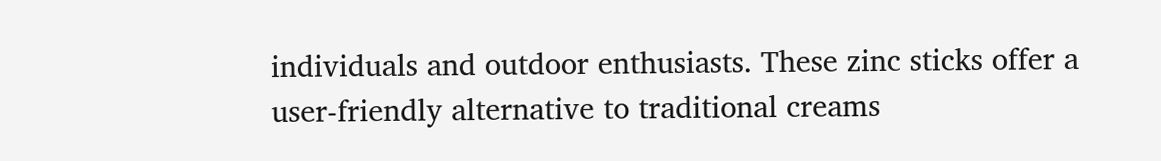individuals and outdoor enthusiasts. These zinc sticks offer a user-friendly alternative to traditional creams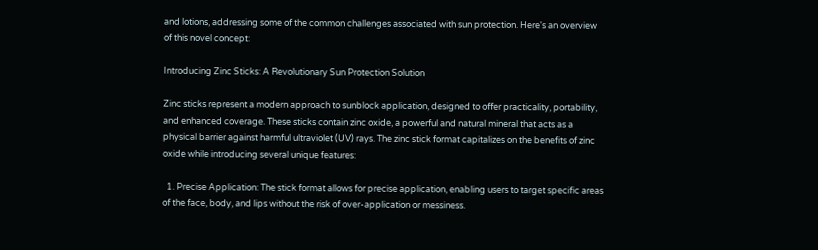and lotions, addressing some of the common challenges associated with sun protection. Here's an overview of this novel concept:

Introducing Zinc Sticks: A Revolutionary Sun Protection Solution

Zinc sticks represent a modern approach to sunblock application, designed to offer practicality, portability, and enhanced coverage. These sticks contain zinc oxide, a powerful and natural mineral that acts as a physical barrier against harmful ultraviolet (UV) rays. The zinc stick format capitalizes on the benefits of zinc oxide while introducing several unique features:

  1. Precise Application: The stick format allows for precise application, enabling users to target specific areas of the face, body, and lips without the risk of over-application or messiness.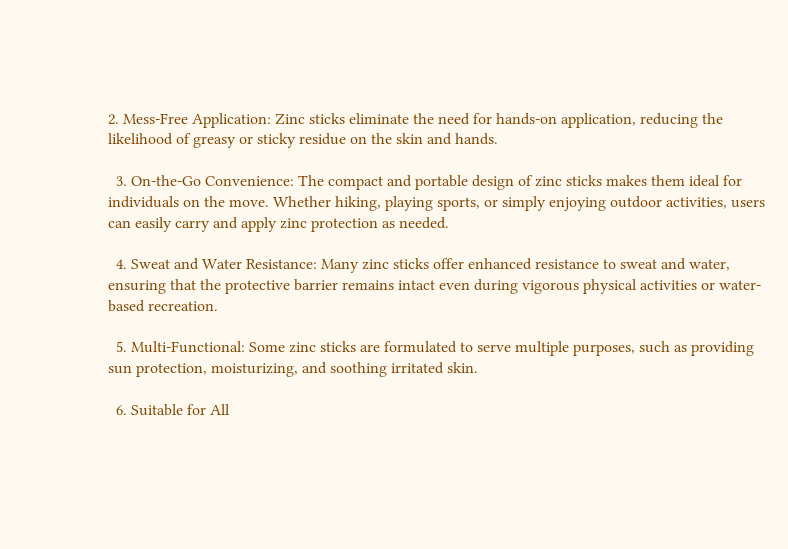2. Mess-Free Application: Zinc sticks eliminate the need for hands-on application, reducing the likelihood of greasy or sticky residue on the skin and hands.

  3. On-the-Go Convenience: The compact and portable design of zinc sticks makes them ideal for individuals on the move. Whether hiking, playing sports, or simply enjoying outdoor activities, users can easily carry and apply zinc protection as needed.

  4. Sweat and Water Resistance: Many zinc sticks offer enhanced resistance to sweat and water, ensuring that the protective barrier remains intact even during vigorous physical activities or water-based recreation.

  5. Multi-Functional: Some zinc sticks are formulated to serve multiple purposes, such as providing sun protection, moisturizing, and soothing irritated skin.

  6. Suitable for All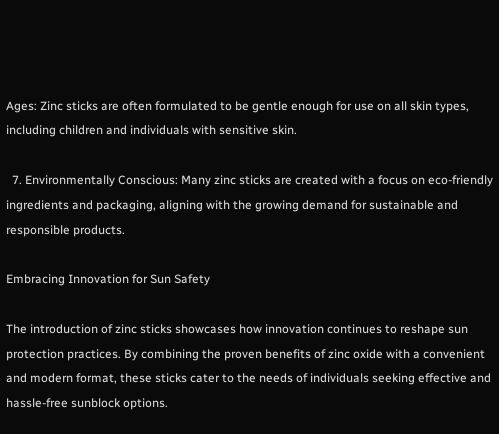Ages: Zinc sticks are often formulated to be gentle enough for use on all skin types, including children and individuals with sensitive skin.

  7. Environmentally Conscious: Many zinc sticks are created with a focus on eco-friendly ingredients and packaging, aligning with the growing demand for sustainable and responsible products.

Embracing Innovation for Sun Safety

The introduction of zinc sticks showcases how innovation continues to reshape sun protection practices. By combining the proven benefits of zinc oxide with a convenient and modern format, these sticks cater to the needs of individuals seeking effective and hassle-free sunblock options.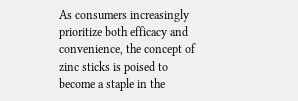As consumers increasingly prioritize both efficacy and convenience, the concept of zinc sticks is poised to become a staple in the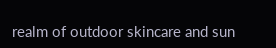realm of outdoor skincare and sun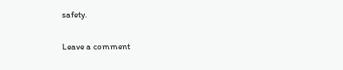safety.

Leave a comment